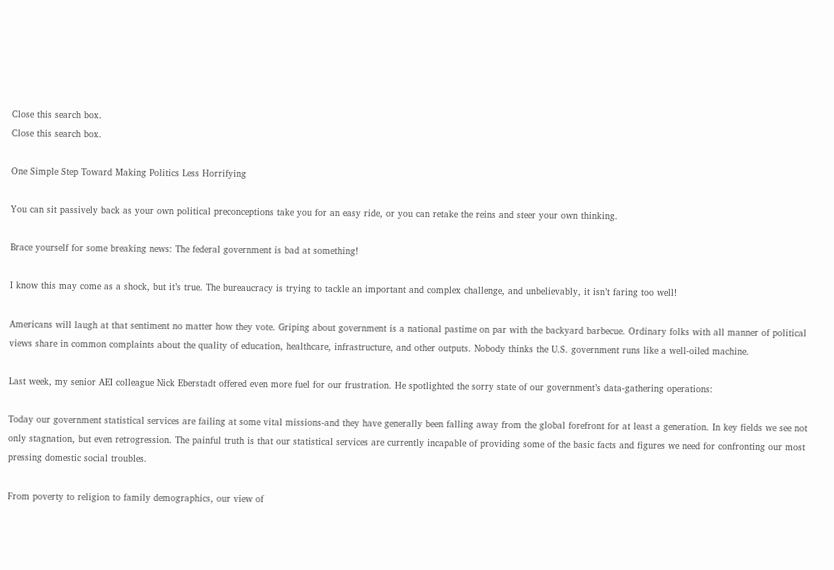Close this search box.
Close this search box.

One Simple Step Toward Making Politics Less Horrifying

You can sit passively back as your own political preconceptions take you for an easy ride, or you can retake the reins and steer your own thinking.

Brace yourself for some breaking news: The federal government is bad at something!

I know this may come as a shock, but it’s true. The bureaucracy is trying to tackle an important and complex challenge, and unbelievably, it isn’t faring too well!

Americans will laugh at that sentiment no matter how they vote. Griping about government is a national pastime on par with the backyard barbecue. Ordinary folks with all manner of political views share in common complaints about the quality of education, healthcare, infrastructure, and other outputs. Nobody thinks the U.S. government runs like a well-oiled machine.

Last week, my senior AEI colleague Nick Eberstadt offered even more fuel for our frustration. He spotlighted the sorry state of our government’s data-gathering operations:

Today our government statistical services are failing at some vital missions-and they have generally been falling away from the global forefront for at least a generation. In key fields we see not only stagnation, but even retrogression. The painful truth is that our statistical services are currently incapable of providing some of the basic facts and figures we need for confronting our most pressing domestic social troubles.

From poverty to religion to family demographics, our view of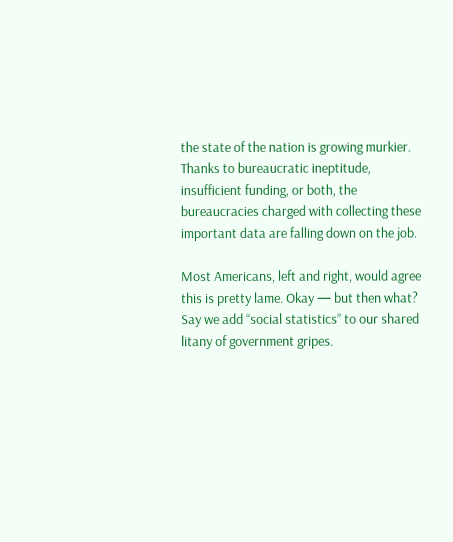the state of the nation is growing murkier. Thanks to bureaucratic ineptitude, insufficient funding, or both, the bureaucracies charged with collecting these important data are falling down on the job.

Most Americans, left and right, would agree this is pretty lame. Okay — but then what? Say we add “social statistics” to our shared litany of government gripes.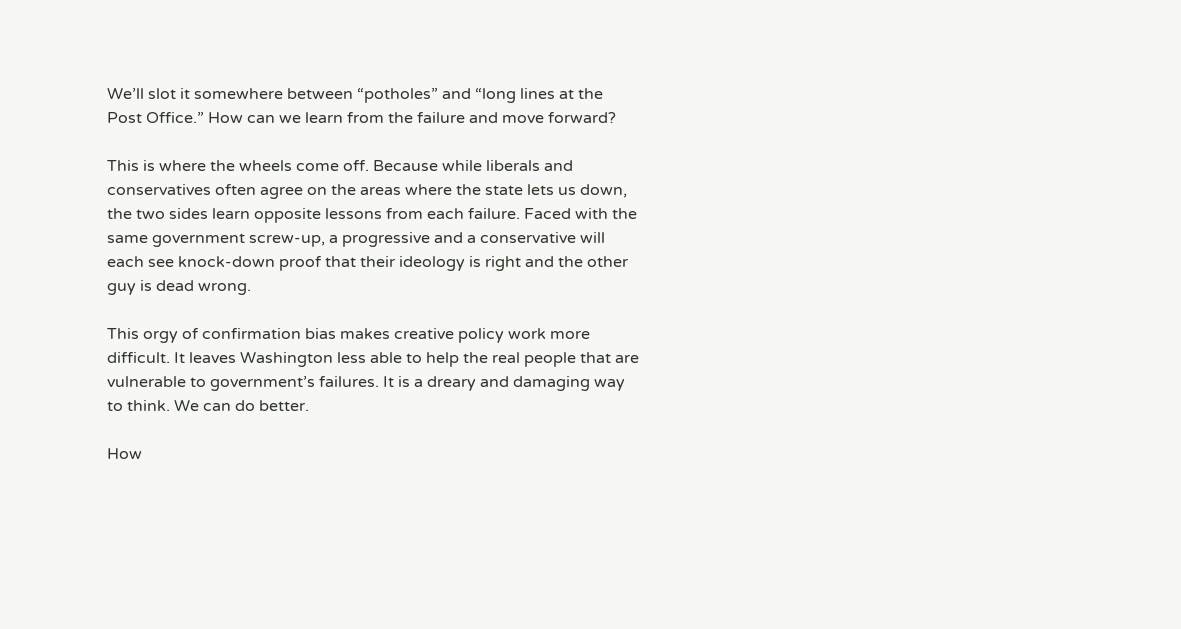We’ll slot it somewhere between “potholes” and “long lines at the Post Office.” How can we learn from the failure and move forward?

This is where the wheels come off. Because while liberals and conservatives often agree on the areas where the state lets us down, the two sides learn opposite lessons from each failure. Faced with the same government screw-up, a progressive and a conservative will each see knock-down proof that their ideology is right and the other guy is dead wrong.

This orgy of confirmation bias makes creative policy work more difficult. It leaves Washington less able to help the real people that are vulnerable to government’s failures. It is a dreary and damaging way to think. We can do better.

How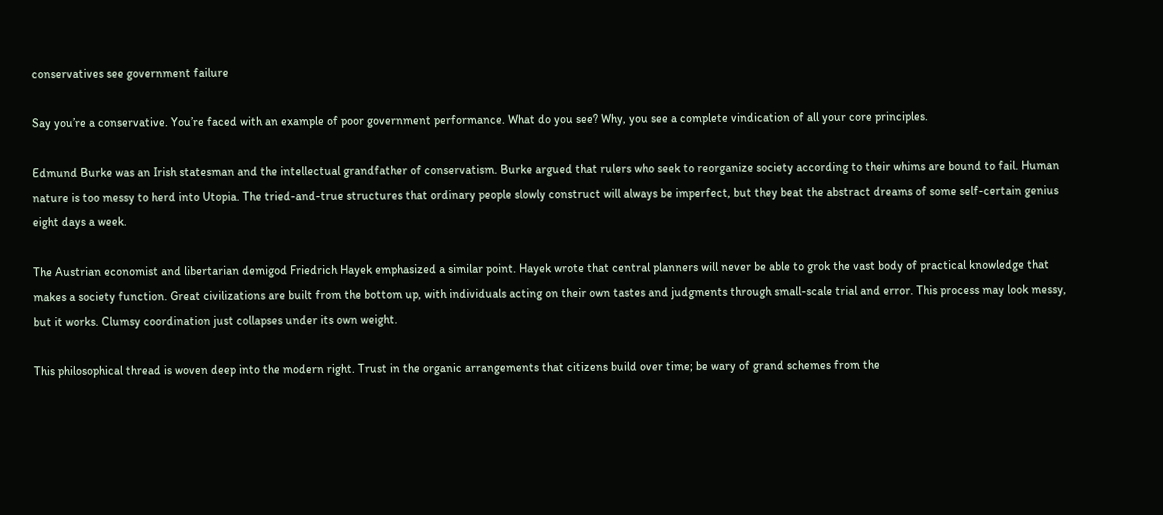conservatives see government failure

Say you’re a conservative. You’re faced with an example of poor government performance. What do you see? Why, you see a complete vindication of all your core principles.

Edmund Burke was an Irish statesman and the intellectual grandfather of conservatism. Burke argued that rulers who seek to reorganize society according to their whims are bound to fail. Human nature is too messy to herd into Utopia. The tried-and-true structures that ordinary people slowly construct will always be imperfect, but they beat the abstract dreams of some self-certain genius eight days a week.

The Austrian economist and libertarian demigod Friedrich Hayek emphasized a similar point. Hayek wrote that central planners will never be able to grok the vast body of practical knowledge that makes a society function. Great civilizations are built from the bottom up, with individuals acting on their own tastes and judgments through small-scale trial and error. This process may look messy, but it works. Clumsy coordination just collapses under its own weight.

This philosophical thread is woven deep into the modern right. Trust in the organic arrangements that citizens build over time; be wary of grand schemes from the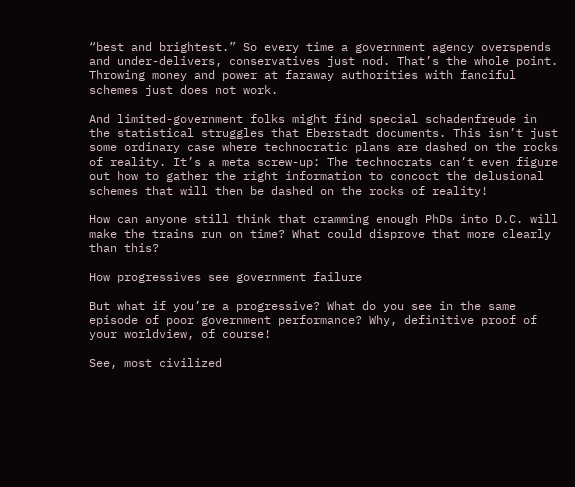“best and brightest.” So every time a government agency overspends and under-delivers, conservatives just nod. That’s the whole point. Throwing money and power at faraway authorities with fanciful schemes just does not work.

And limited-government folks might find special schadenfreude in the statistical struggles that Eberstadt documents. This isn’t just some ordinary case where technocratic plans are dashed on the rocks of reality. It’s a meta screw-up: The technocrats can’t even figure out how to gather the right information to concoct the delusional schemes that will then be dashed on the rocks of reality!

How can anyone still think that cramming enough PhDs into D.C. will make the trains run on time? What could disprove that more clearly than this?

How progressives see government failure

But what if you’re a progressive? What do you see in the same episode of poor government performance? Why, definitive proof of your worldview, of course!

See, most civilized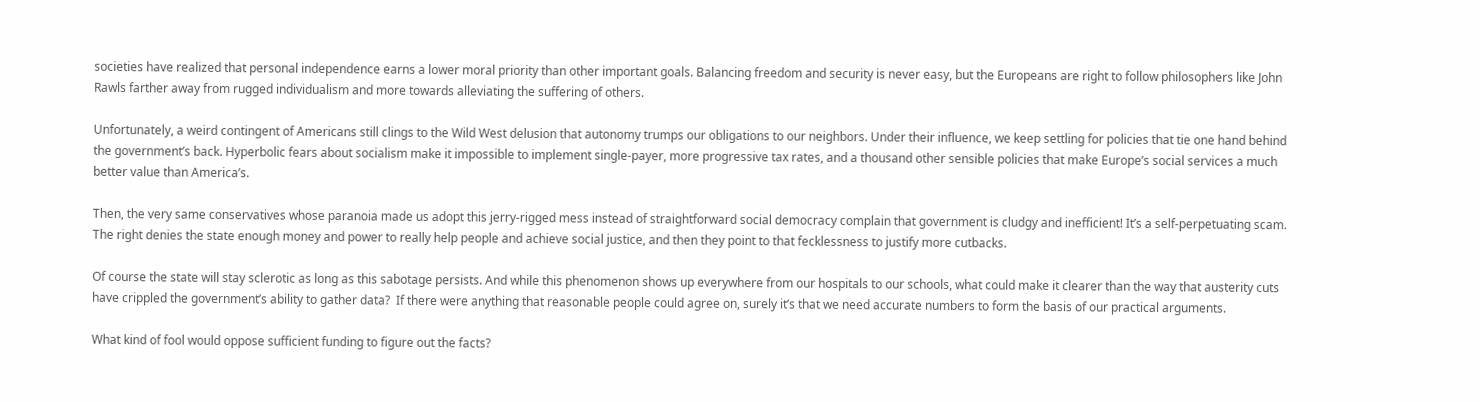societies have realized that personal independence earns a lower moral priority than other important goals. Balancing freedom and security is never easy, but the Europeans are right to follow philosophers like John Rawls farther away from rugged individualism and more towards alleviating the suffering of others.

Unfortunately, a weird contingent of Americans still clings to the Wild West delusion that autonomy trumps our obligations to our neighbors. Under their influence, we keep settling for policies that tie one hand behind the government’s back. Hyperbolic fears about socialism make it impossible to implement single-payer, more progressive tax rates, and a thousand other sensible policies that make Europe’s social services a much better value than America’s.

Then, the very same conservatives whose paranoia made us adopt this jerry-rigged mess instead of straightforward social democracy complain that government is cludgy and inefficient! It’s a self-perpetuating scam. The right denies the state enough money and power to really help people and achieve social justice, and then they point to that fecklessness to justify more cutbacks.

Of course the state will stay sclerotic as long as this sabotage persists. And while this phenomenon shows up everywhere from our hospitals to our schools, what could make it clearer than the way that austerity cuts have crippled the government’s ability to gather data?  If there were anything that reasonable people could agree on, surely it’s that we need accurate numbers to form the basis of our practical arguments.

What kind of fool would oppose sufficient funding to figure out the facts?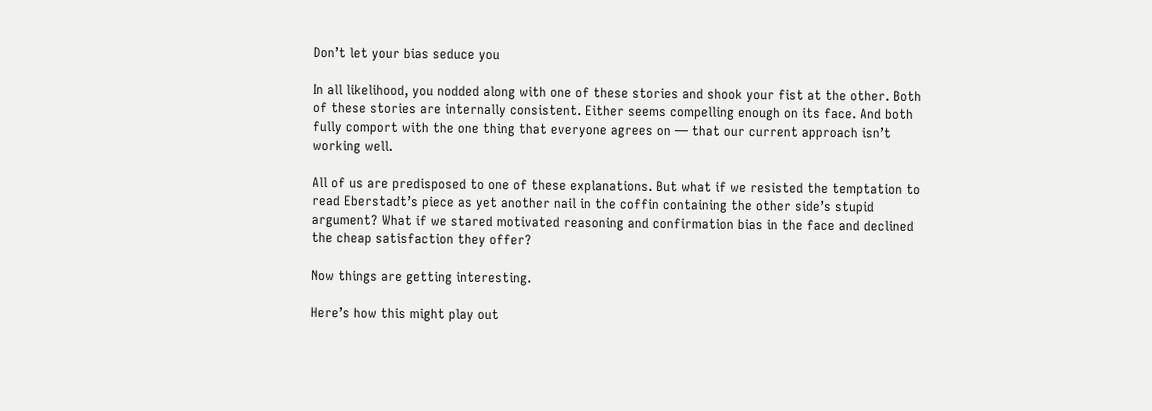Don’t let your bias seduce you

In all likelihood, you nodded along with one of these stories and shook your fist at the other. Both of these stories are internally consistent. Either seems compelling enough on its face. And both fully comport with the one thing that everyone agrees on — that our current approach isn’t working well.

All of us are predisposed to one of these explanations. But what if we resisted the temptation to read Eberstadt’s piece as yet another nail in the coffin containing the other side’s stupid argument? What if we stared motivated reasoning and confirmation bias in the face and declined the cheap satisfaction they offer?

Now things are getting interesting.

Here’s how this might play out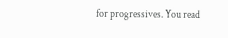for progressives. You read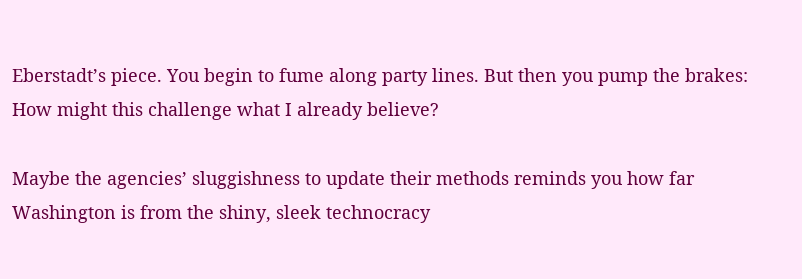Eberstadt’s piece. You begin to fume along party lines. But then you pump the brakes: How might this challenge what I already believe?

Maybe the agencies’ sluggishness to update their methods reminds you how far Washington is from the shiny, sleek technocracy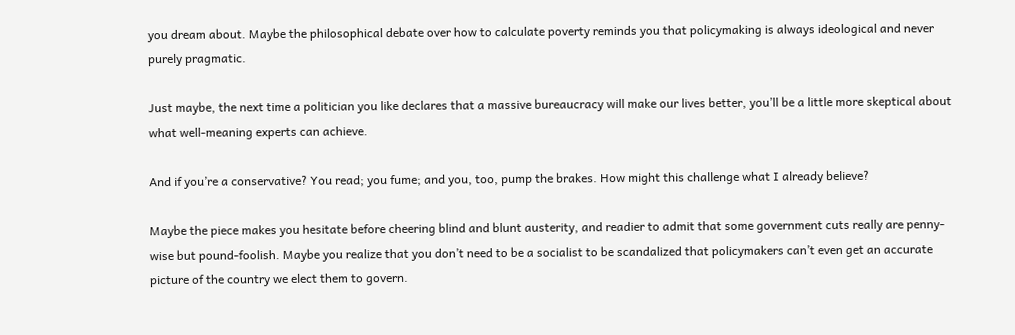you dream about. Maybe the philosophical debate over how to calculate poverty reminds you that policymaking is always ideological and never purely pragmatic.

Just maybe, the next time a politician you like declares that a massive bureaucracy will make our lives better, you’ll be a little more skeptical about what well-meaning experts can achieve.

And if you’re a conservative? You read; you fume; and you, too, pump the brakes. How might this challenge what I already believe?

Maybe the piece makes you hesitate before cheering blind and blunt austerity, and readier to admit that some government cuts really are penny-wise but pound-foolish. Maybe you realize that you don’t need to be a socialist to be scandalized that policymakers can’t even get an accurate picture of the country we elect them to govern.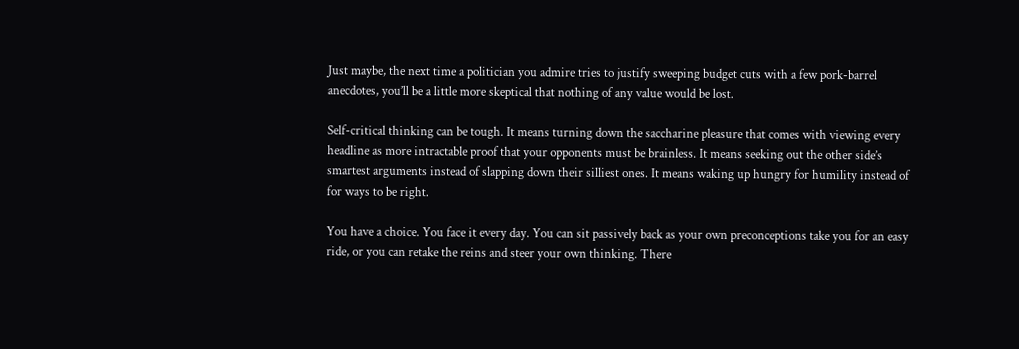Just maybe, the next time a politician you admire tries to justify sweeping budget cuts with a few pork-barrel anecdotes, you’ll be a little more skeptical that nothing of any value would be lost.

Self-critical thinking can be tough. It means turning down the saccharine pleasure that comes with viewing every headline as more intractable proof that your opponents must be brainless. It means seeking out the other side’s smartest arguments instead of slapping down their silliest ones. It means waking up hungry for humility instead of for ways to be right.

You have a choice. You face it every day. You can sit passively back as your own preconceptions take you for an easy ride, or you can retake the reins and steer your own thinking. There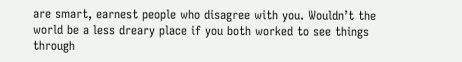are smart, earnest people who disagree with you. Wouldn’t the world be a less dreary place if you both worked to see things through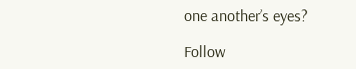one another’s eyes?

Follow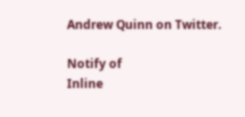Andrew Quinn on Twitter.

Notify of
Inline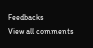Feedbacks
View all comments